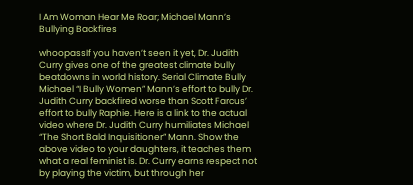I Am Woman Hear Me Roar; Michael Mann’s Bullying Backfires

whoopassIf you haven’t seen it yet, Dr. Judith Curry gives one of the greatest climate bully beatdowns in world history. Serial Climate Bully Michael “I Bully Women” Mann’s effort to bully Dr. Judith Curry backfired worse than Scott Farcus’ effort to bully Raphie. Here is a link to the actual video where Dr. Judith Curry humiliates Michael “The Short Bald Inquisitioner” Mann. Show the above video to your daughters, it teaches them what a real feminist is. Dr. Curry earns respect not by playing the victim, but through her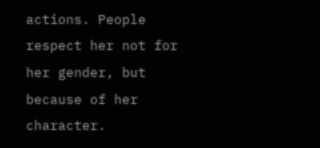actions. People respect her not for her gender, but because of her character.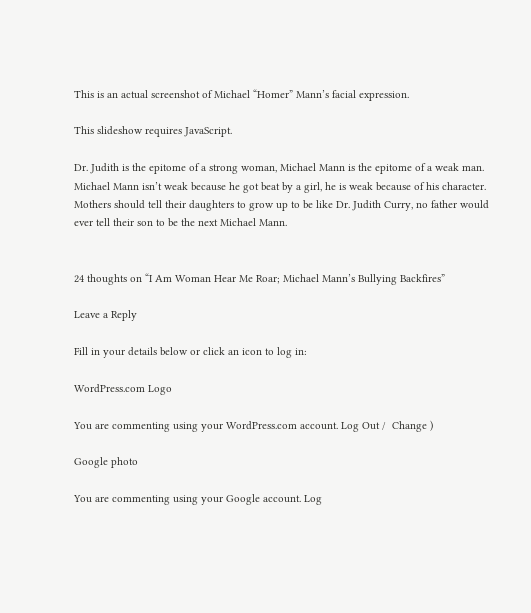This is an actual screenshot of Michael “Homer” Mann’s facial expression.

This slideshow requires JavaScript.

Dr. Judith is the epitome of a strong woman, Michael Mann is the epitome of a weak man. Michael Mann isn’t weak because he got beat by a girl, he is weak because of his character. Mothers should tell their daughters to grow up to be like Dr. Judith Curry, no father would ever tell their son to be the next Michael Mann.


24 thoughts on “I Am Woman Hear Me Roar; Michael Mann’s Bullying Backfires”

Leave a Reply

Fill in your details below or click an icon to log in:

WordPress.com Logo

You are commenting using your WordPress.com account. Log Out /  Change )

Google photo

You are commenting using your Google account. Log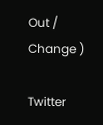Out /  Change )

Twitter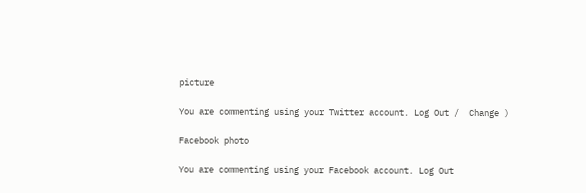picture

You are commenting using your Twitter account. Log Out /  Change )

Facebook photo

You are commenting using your Facebook account. Log Out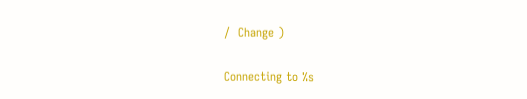/  Change )

Connecting to %s